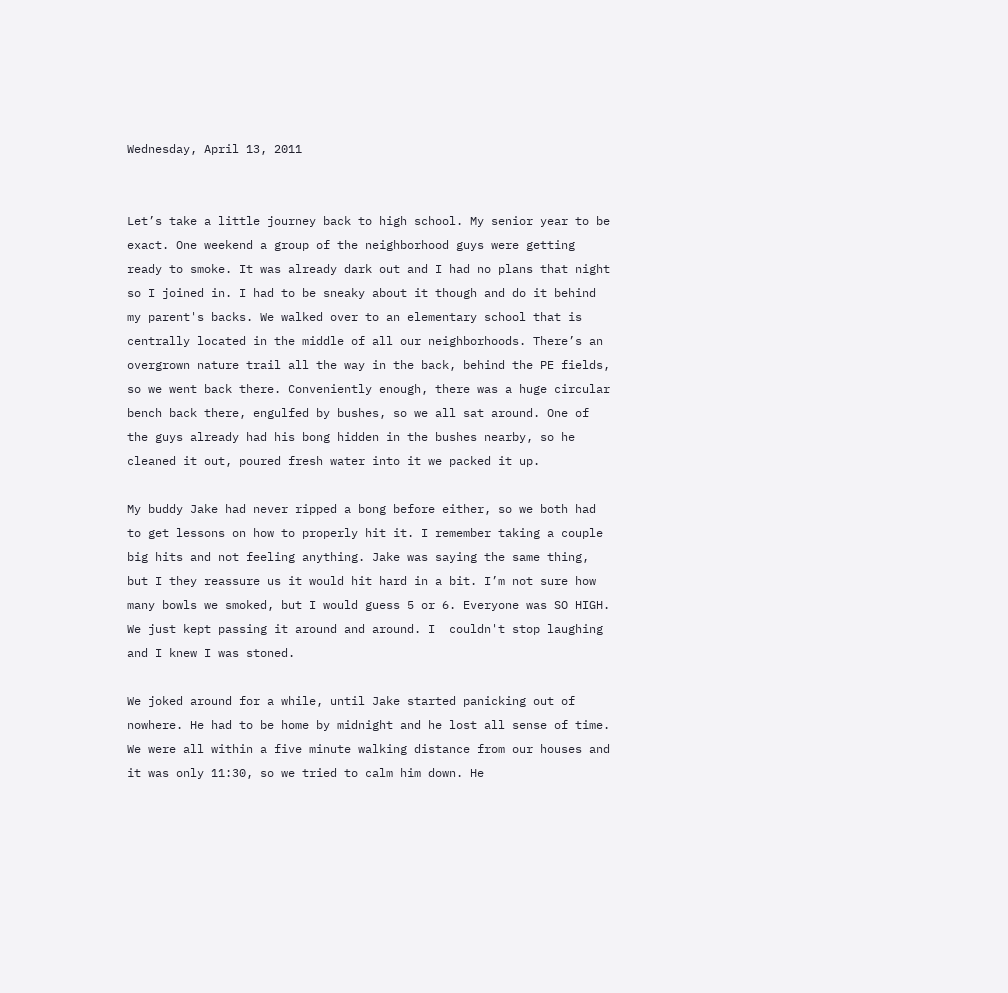Wednesday, April 13, 2011


Let’s take a little journey back to high school. My senior year to be exact. One weekend a group of the neighborhood guys were getting ready to smoke. It was already dark out and I had no plans that night so I joined in. I had to be sneaky about it though and do it behind my parent's backs. We walked over to an elementary school that is centrally located in the middle of all our neighborhoods. There’s an overgrown nature trail all the way in the back, behind the PE fields, so we went back there. Conveniently enough, there was a huge circular bench back there, engulfed by bushes, so we all sat around. One of the guys already had his bong hidden in the bushes nearby, so he cleaned it out, poured fresh water into it we packed it up.

My buddy Jake had never ripped a bong before either, so we both had to get lessons on how to properly hit it. I remember taking a couple big hits and not feeling anything. Jake was saying the same thing, but I they reassure us it would hit hard in a bit. I’m not sure how many bowls we smoked, but I would guess 5 or 6. Everyone was SO HIGH. We just kept passing it around and around. I  couldn't stop laughing and I knew I was stoned.

We joked around for a while, until Jake started panicking out of nowhere. He had to be home by midnight and he lost all sense of time. We were all within a five minute walking distance from our houses and it was only 11:30, so we tried to calm him down. He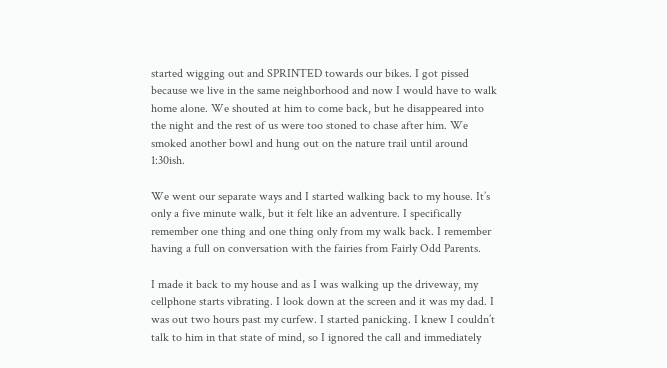started wigging out and SPRINTED towards our bikes. I got pissed because we live in the same neighborhood and now I would have to walk home alone. We shouted at him to come back, but he disappeared into the night and the rest of us were too stoned to chase after him. We smoked another bowl and hung out on the nature trail until around 1:30ish.

We went our separate ways and I started walking back to my house. It’s only a five minute walk, but it felt like an adventure. I specifically remember one thing and one thing only from my walk back. I remember having a full on conversation with the fairies from Fairly Odd Parents.

I made it back to my house and as I was walking up the driveway, my cellphone starts vibrating. I look down at the screen and it was my dad. I was out two hours past my curfew. I started panicking. I knew I couldn’t talk to him in that state of mind, so I ignored the call and immediately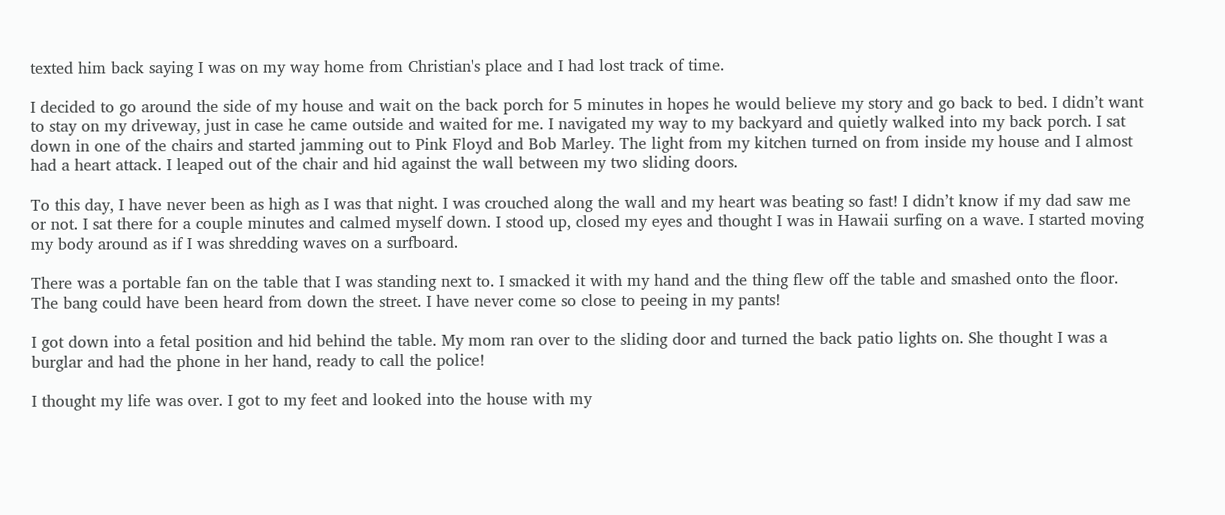texted him back saying I was on my way home from Christian's place and I had lost track of time.

I decided to go around the side of my house and wait on the back porch for 5 minutes in hopes he would believe my story and go back to bed. I didn’t want to stay on my driveway, just in case he came outside and waited for me. I navigated my way to my backyard and quietly walked into my back porch. I sat down in one of the chairs and started jamming out to Pink Floyd and Bob Marley. The light from my kitchen turned on from inside my house and I almost had a heart attack. I leaped out of the chair and hid against the wall between my two sliding doors.

To this day, I have never been as high as I was that night. I was crouched along the wall and my heart was beating so fast! I didn’t know if my dad saw me or not. I sat there for a couple minutes and calmed myself down. I stood up, closed my eyes and thought I was in Hawaii surfing on a wave. I started moving my body around as if I was shredding waves on a surfboard.

There was a portable fan on the table that I was standing next to. I smacked it with my hand and the thing flew off the table and smashed onto the floor. The bang could have been heard from down the street. I have never come so close to peeing in my pants!

I got down into a fetal position and hid behind the table. My mom ran over to the sliding door and turned the back patio lights on. She thought I was a burglar and had the phone in her hand, ready to call the police!

I thought my life was over. I got to my feet and looked into the house with my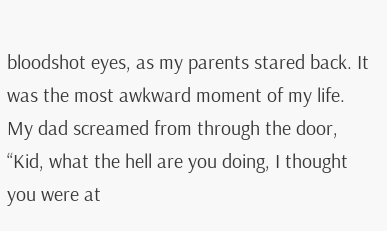bloodshot eyes, as my parents stared back. It was the most awkward moment of my life. My dad screamed from through the door, “Kid, what the hell are you doing, I thought you were at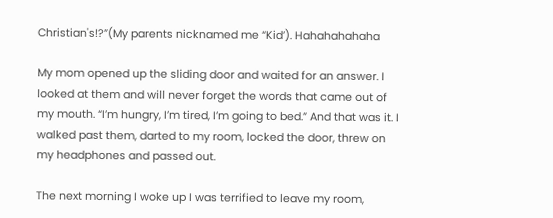Christian's!?”(My parents nicknamed me “Kid’). Hahahahahaha

My mom opened up the sliding door and waited for an answer. I looked at them and will never forget the words that came out of my mouth. “I’m hungry, I’m tired, I’m going to bed.” And that was it. I walked past them, darted to my room, locked the door, threw on my headphones and passed out.

The next morning I woke up I was terrified to leave my room,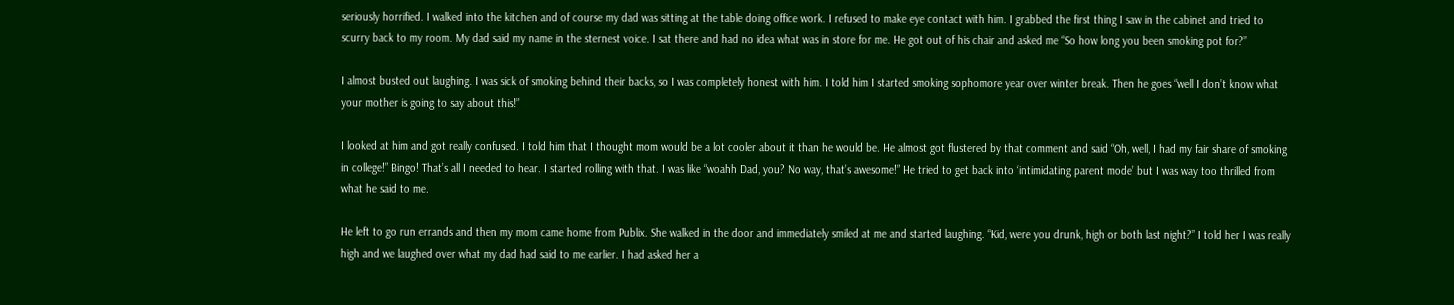seriously horrified. I walked into the kitchen and of course my dad was sitting at the table doing office work. I refused to make eye contact with him. I grabbed the first thing I saw in the cabinet and tried to scurry back to my room. My dad said my name in the sternest voice. I sat there and had no idea what was in store for me. He got out of his chair and asked me “So how long you been smoking pot for?”

I almost busted out laughing. I was sick of smoking behind their backs, so I was completely honest with him. I told him I started smoking sophomore year over winter break. Then he goes “well I don’t know what your mother is going to say about this!”

I looked at him and got really confused. I told him that I thought mom would be a lot cooler about it than he would be. He almost got flustered by that comment and said “Oh, well, I had my fair share of smoking in college!” Bingo! That’s all I needed to hear. I started rolling with that. I was like “woahh Dad, you? No way, that’s awesome!” He tried to get back into ‘intimidating parent mode’ but I was way too thrilled from what he said to me.

He left to go run errands and then my mom came home from Publix. She walked in the door and immediately smiled at me and started laughing. “Kid, were you drunk, high or both last night?” I told her I was really high and we laughed over what my dad had said to me earlier. I had asked her a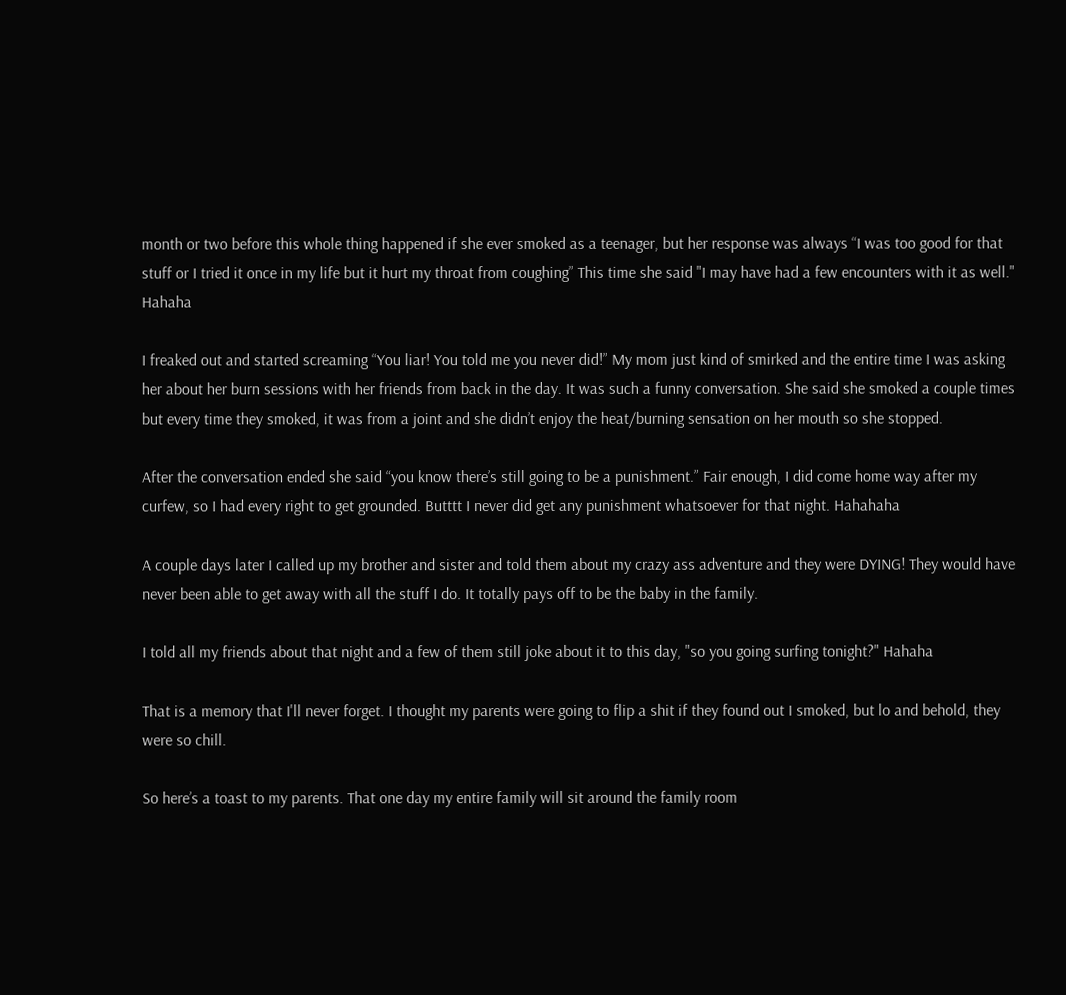month or two before this whole thing happened if she ever smoked as a teenager, but her response was always “I was too good for that stuff or I tried it once in my life but it hurt my throat from coughing” This time she said "I may have had a few encounters with it as well." Hahaha

I freaked out and started screaming “You liar! You told me you never did!” My mom just kind of smirked and the entire time I was asking her about her burn sessions with her friends from back in the day. It was such a funny conversation. She said she smoked a couple times but every time they smoked, it was from a joint and she didn’t enjoy the heat/burning sensation on her mouth so she stopped.

After the conversation ended she said “you know there’s still going to be a punishment.” Fair enough, I did come home way after my curfew, so I had every right to get grounded. Butttt I never did get any punishment whatsoever for that night. Hahahaha

A couple days later I called up my brother and sister and told them about my crazy ass adventure and they were DYING! They would have never been able to get away with all the stuff I do. It totally pays off to be the baby in the family.

I told all my friends about that night and a few of them still joke about it to this day, "so you going surfing tonight?" Hahaha

That is a memory that I'll never forget. I thought my parents were going to flip a shit if they found out I smoked, but lo and behold, they were so chill.

So here’s a toast to my parents. That one day my entire family will sit around the family room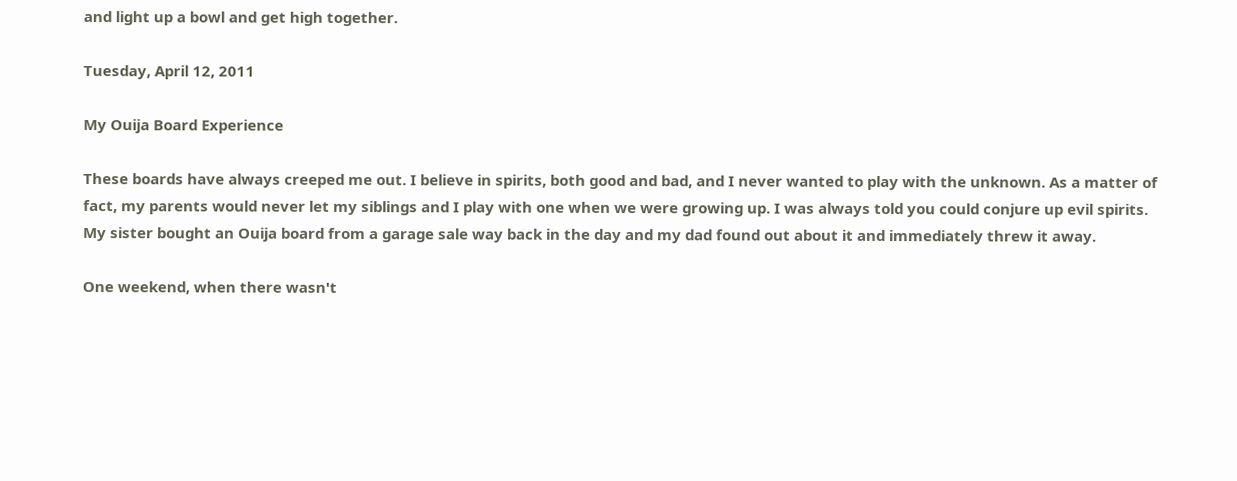and light up a bowl and get high together.

Tuesday, April 12, 2011

My Ouija Board Experience

These boards have always creeped me out. I believe in spirits, both good and bad, and I never wanted to play with the unknown. As a matter of fact, my parents would never let my siblings and I play with one when we were growing up. I was always told you could conjure up evil spirits. My sister bought an Ouija board from a garage sale way back in the day and my dad found out about it and immediately threw it away.

One weekend, when there wasn't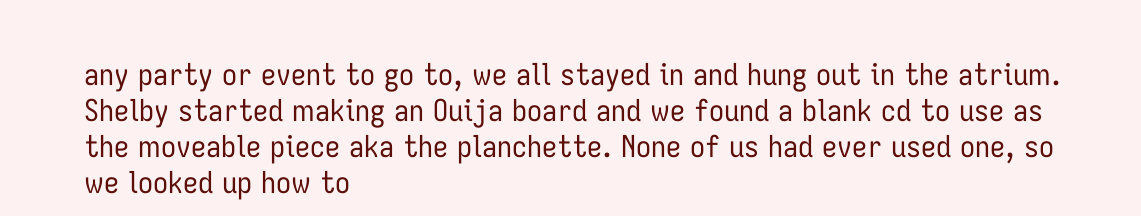any party or event to go to, we all stayed in and hung out in the atrium. Shelby started making an Ouija board and we found a blank cd to use as the moveable piece aka the planchette. None of us had ever used one, so we looked up how to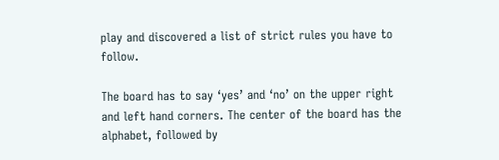play and discovered a list of strict rules you have to follow.

The board has to say ‘yes’ and ‘no’ on the upper right and left hand corners. The center of the board has the alphabet, followed by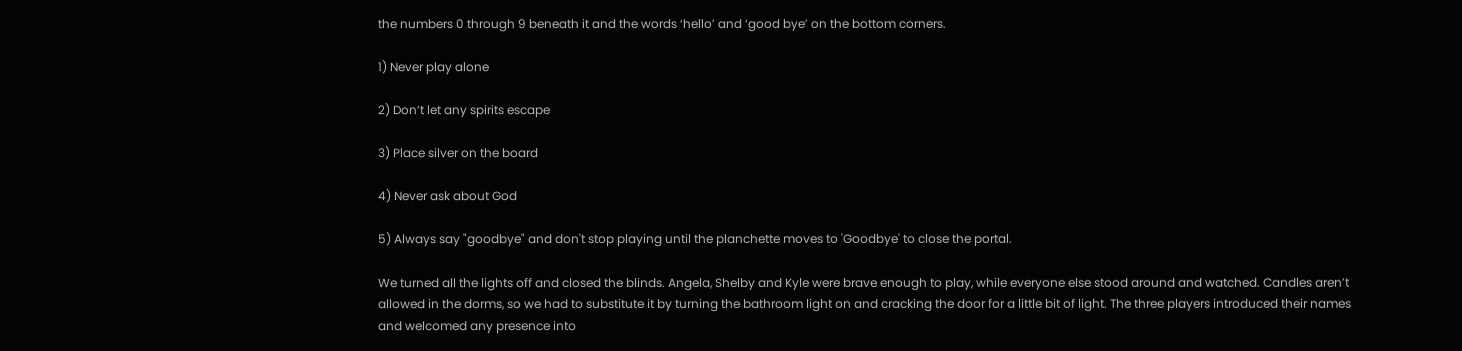the numbers 0 through 9 beneath it and the words ‘hello’ and ‘good bye’ on the bottom corners.

1) Never play alone

2) Don’t let any spirits escape

3) Place silver on the board

4) Never ask about God

5) Always say "goodbye" and don't stop playing until the planchette moves to 'Goodbye' to close the portal.

We turned all the lights off and closed the blinds. Angela, Shelby and Kyle were brave enough to play, while everyone else stood around and watched. Candles aren’t allowed in the dorms, so we had to substitute it by turning the bathroom light on and cracking the door for a little bit of light. The three players introduced their names and welcomed any presence into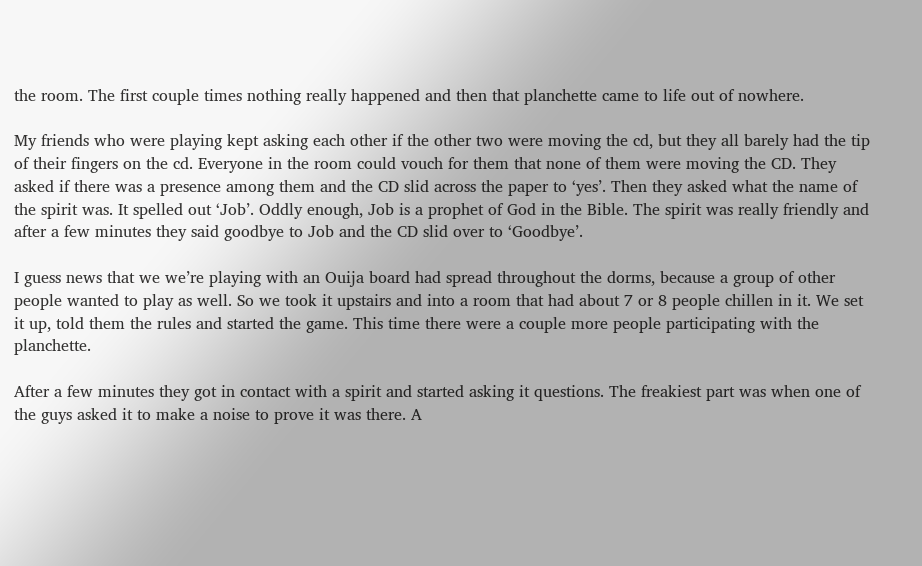the room. The first couple times nothing really happened and then that planchette came to life out of nowhere.

My friends who were playing kept asking each other if the other two were moving the cd, but they all barely had the tip of their fingers on the cd. Everyone in the room could vouch for them that none of them were moving the CD. They asked if there was a presence among them and the CD slid across the paper to ‘yes’. Then they asked what the name of the spirit was. It spelled out ‘Job’. Oddly enough, Job is a prophet of God in the Bible. The spirit was really friendly and after a few minutes they said goodbye to Job and the CD slid over to ‘Goodbye’.

I guess news that we we’re playing with an Ouija board had spread throughout the dorms, because a group of other people wanted to play as well. So we took it upstairs and into a room that had about 7 or 8 people chillen in it. We set it up, told them the rules and started the game. This time there were a couple more people participating with the planchette.

After a few minutes they got in contact with a spirit and started asking it questions. The freakiest part was when one of the guys asked it to make a noise to prove it was there. A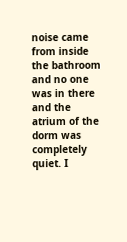noise came from inside the bathroom and no one was in there and the atrium of the dorm was completely quiet. I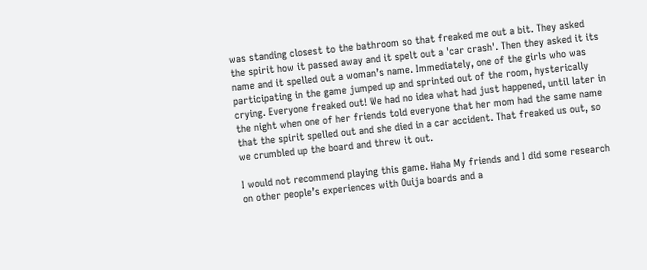was standing closest to the bathroom so that freaked me out a bit. They asked the spirit how it passed away and it spelt out a 'car crash'. Then they asked it its name and it spelled out a woman’s name. Immediately, one of the girls who was participating in the game jumped up and sprinted out of the room, hysterically crying. Everyone freaked out! We had no idea what had just happened, until later in the night when one of her friends told everyone that her mom had the same name that the spirit spelled out and she died in a car accident. That freaked us out, so we crumbled up the board and threw it out.

I would not recommend playing this game. Haha My friends and I did some research on other people’s experiences with Ouija boards and a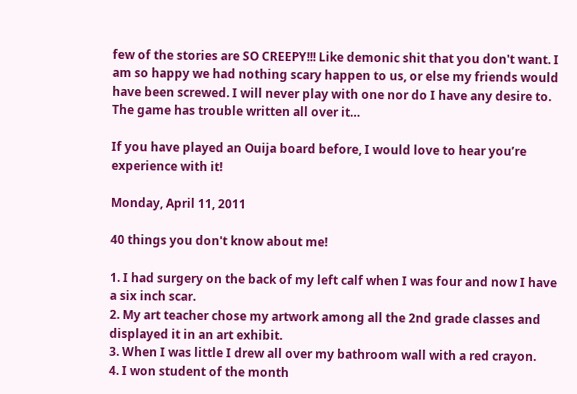few of the stories are SO CREEPY!!! Like demonic shit that you don't want. I am so happy we had nothing scary happen to us, or else my friends would have been screwed. I will never play with one nor do I have any desire to. The game has trouble written all over it…

If you have played an Ouija board before, I would love to hear you’re experience with it!

Monday, April 11, 2011

40 things you don't know about me!

1. I had surgery on the back of my left calf when I was four and now I have a six inch scar.
2. My art teacher chose my artwork among all the 2nd grade classes and displayed it in an art exhibit.
3. When I was little I drew all over my bathroom wall with a red crayon.
4. I won student of the month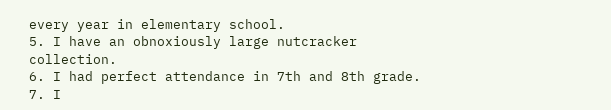every year in elementary school.
5. I have an obnoxiously large nutcracker collection.
6. I had perfect attendance in 7th and 8th grade.
7. I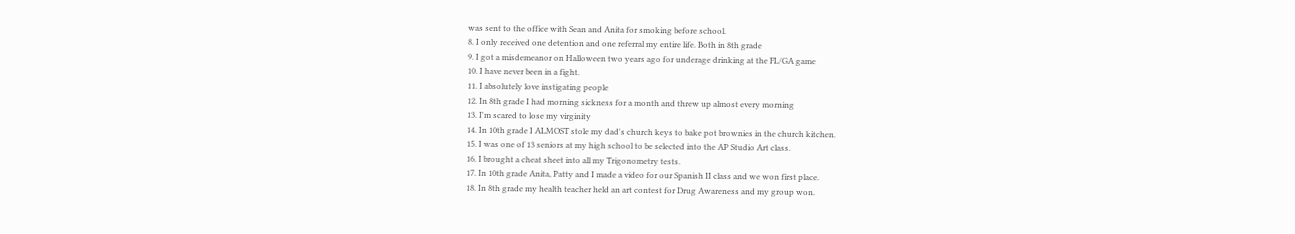was sent to the office with Sean and Anita for smoking before school.
8. I only received one detention and one referral my entire life. Both in 8th grade
9. I got a misdemeanor on Halloween two years ago for underage drinking at the FL/GA game
10. I have never been in a fight.
11. I absolutely love instigating people
12. In 8th grade I had morning sickness for a month and threw up almost every morning
13. I'm scared to lose my virginity
14. In 10th grade I ALMOST stole my dad's church keys to bake pot brownies in the church kitchen.
15. I was one of 13 seniors at my high school to be selected into the AP Studio Art class.
16. I brought a cheat sheet into all my Trigonometry tests.
17. In 10th grade Anita, Patty and I made a video for our Spanish II class and we won first place.
18. In 8th grade my health teacher held an art contest for Drug Awareness and my group won.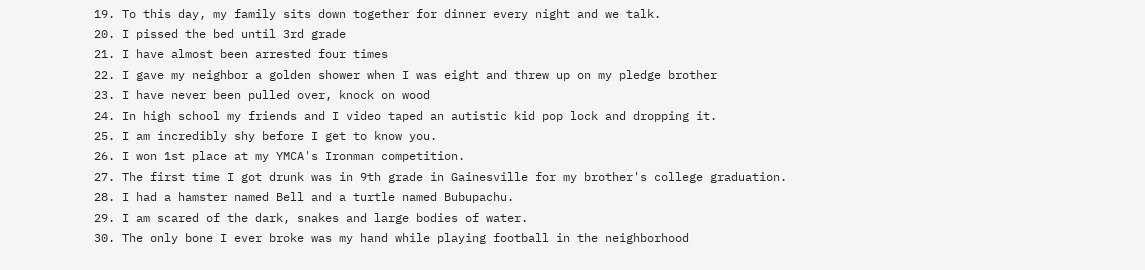19. To this day, my family sits down together for dinner every night and we talk.
20. I pissed the bed until 3rd grade
21. I have almost been arrested four times
22. I gave my neighbor a golden shower when I was eight and threw up on my pledge brother
23. I have never been pulled over, knock on wood
24. In high school my friends and I video taped an autistic kid pop lock and dropping it.
25. I am incredibly shy before I get to know you.
26. I won 1st place at my YMCA's Ironman competition.
27. The first time I got drunk was in 9th grade in Gainesville for my brother's college graduation.
28. I had a hamster named Bell and a turtle named Bubupachu.
29. I am scared of the dark, snakes and large bodies of water.
30. The only bone I ever broke was my hand while playing football in the neighborhood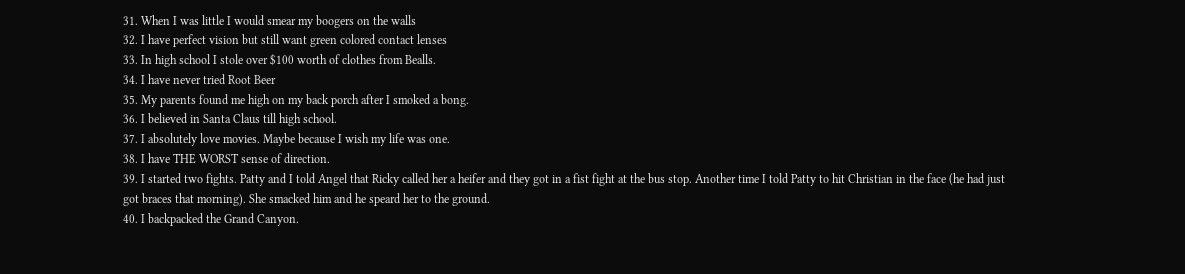31. When I was little I would smear my boogers on the walls
32. I have perfect vision but still want green colored contact lenses
33. In high school I stole over $100 worth of clothes from Bealls.
34. I have never tried Root Beer
35. My parents found me high on my back porch after I smoked a bong.
36. I believed in Santa Claus till high school.
37. I absolutely love movies. Maybe because I wish my life was one.
38. I have THE WORST sense of direction.
39. I started two fights. Patty and I told Angel that Ricky called her a heifer and they got in a fist fight at the bus stop. Another time I told Patty to hit Christian in the face (he had just got braces that morning). She smacked him and he speard her to the ground.
40. I backpacked the Grand Canyon.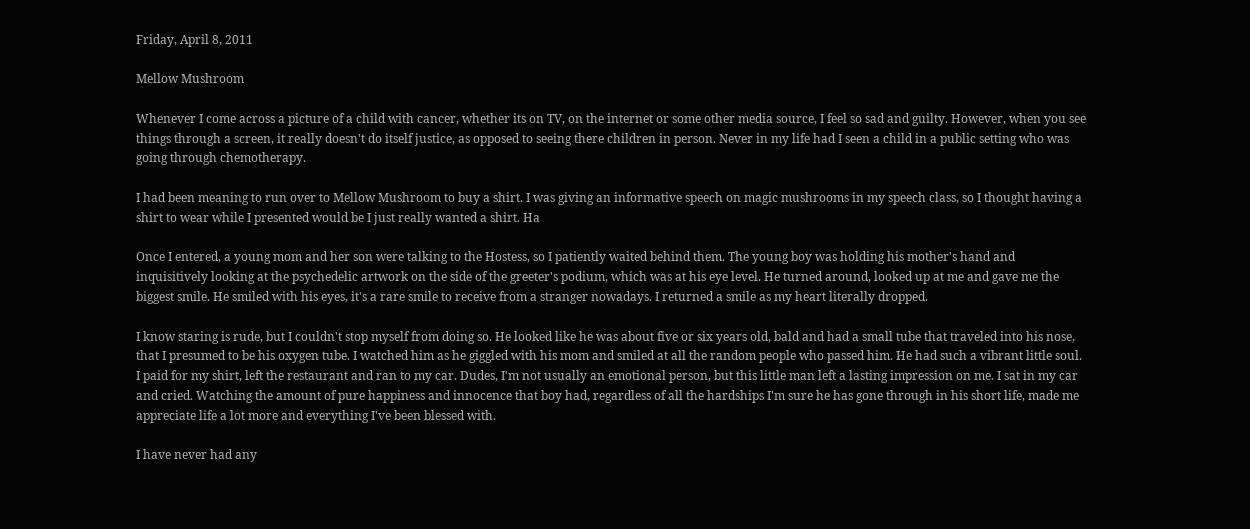Friday, April 8, 2011

Mellow Mushroom

Whenever I come across a picture of a child with cancer, whether its on TV, on the internet or some other media source, I feel so sad and guilty. However, when you see things through a screen, it really doesn't do itself justice, as opposed to seeing there children in person. Never in my life had I seen a child in a public setting who was going through chemotherapy.

I had been meaning to run over to Mellow Mushroom to buy a shirt. I was giving an informative speech on magic mushrooms in my speech class, so I thought having a shirt to wear while I presented would be I just really wanted a shirt. Ha

Once I entered, a young mom and her son were talking to the Hostess, so I patiently waited behind them. The young boy was holding his mother's hand and inquisitively looking at the psychedelic artwork on the side of the greeter's podium, which was at his eye level. He turned around, looked up at me and gave me the biggest smile. He smiled with his eyes, it's a rare smile to receive from a stranger nowadays. I returned a smile as my heart literally dropped.

I know staring is rude, but I couldn't stop myself from doing so. He looked like he was about five or six years old, bald and had a small tube that traveled into his nose, that I presumed to be his oxygen tube. I watched him as he giggled with his mom and smiled at all the random people who passed him. He had such a vibrant little soul. I paid for my shirt, left the restaurant and ran to my car. Dudes, I'm not usually an emotional person, but this little man left a lasting impression on me. I sat in my car and cried. Watching the amount of pure happiness and innocence that boy had, regardless of all the hardships I'm sure he has gone through in his short life, made me appreciate life a lot more and everything I've been blessed with.

I have never had any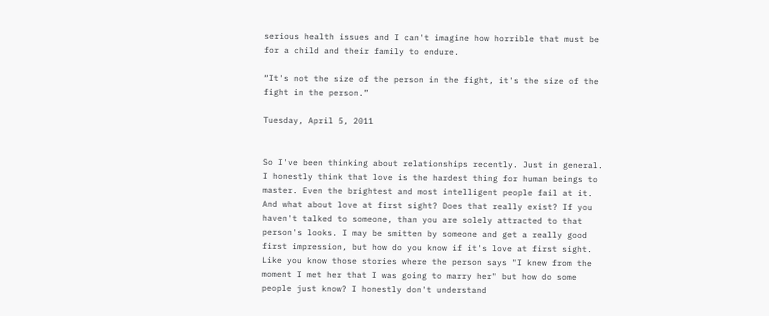serious health issues and I can't imagine how horrible that must be for a child and their family to endure.

“It's not the size of the person in the fight, it's the size of the fight in the person.”

Tuesday, April 5, 2011


So I've been thinking about relationships recently. Just in general. I honestly think that love is the hardest thing for human beings to master. Even the brightest and most intelligent people fail at it.
And what about love at first sight? Does that really exist? If you haven't talked to someone, than you are solely attracted to that person's looks. I may be smitten by someone and get a really good first impression, but how do you know if it's love at first sight. Like you know those stories where the person says "I knew from the moment I met her that I was going to marry her" but how do some people just know? I honestly don't understand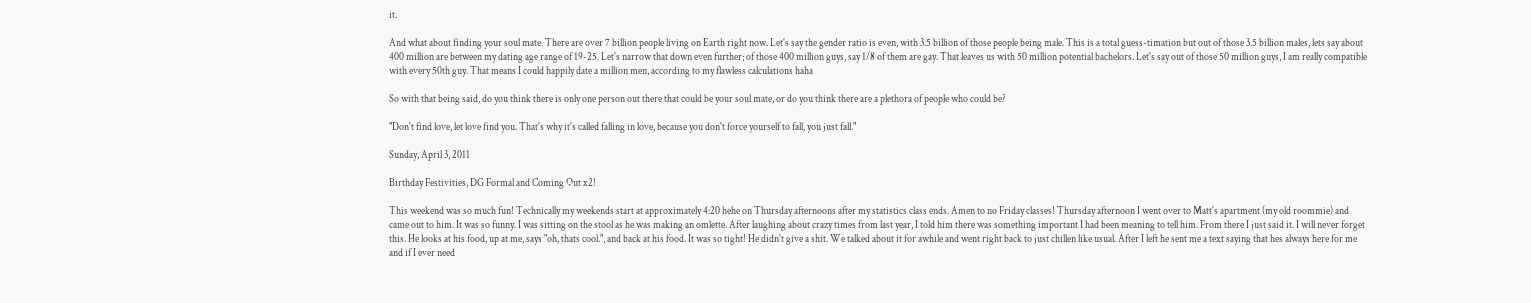it.

And what about finding your soul mate. There are over 7 billion people living on Earth right now. Let's say the gender ratio is even, with 3.5 billion of those people being male. This is a total guess-timation but out of those 3.5 billion males, lets say about 400 million are between my dating age range of 19-25. Let's narrow that down even further; of those 400 million guys, say 1/8 of them are gay. That leaves us with 50 million potential bachelors. Let's say out of those 50 million guys, I am really compatible with every 50th guy. That means I could happily date a million men, according to my flawless calculations haha

So with that being said, do you think there is only one person out there that could be your soul mate, or do you think there are a plethora of people who could be?

"Don't find love, let love find you. That's why it's called falling in love, because you don't force yourself to fall, you just fall."

Sunday, April 3, 2011

Birthday Festivities, DG Formal and Coming Out x2!

This weekend was so much fun! Technically my weekends start at approximately 4:20 hehe on Thursday afternoons after my statistics class ends. Amen to no Friday classes! Thursday afternoon I went over to Matt's apartment (my old roommie) and came out to him. It was so funny. I was sitting on the stool as he was making an omlette. After laughing about crazy times from last year, I told him there was something important I had been meaning to tell him. From there I just said it. I will never forget this. He looks at his food, up at me, says "oh, thats cool.", and back at his food. It was so tight! He didn't give a shit. We talked about it for awhile and went right back to just chillen like usual. After I left he sent me a text saying that hes always here for me and if I ever need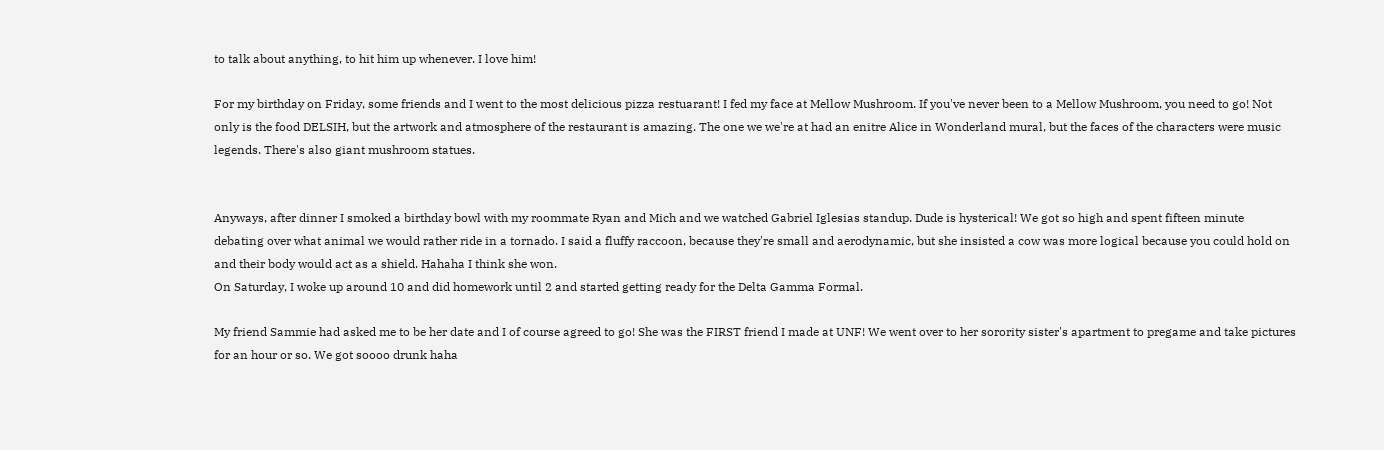to talk about anything, to hit him up whenever. I love him!

For my birthday on Friday, some friends and I went to the most delicious pizza restuarant! I fed my face at Mellow Mushroom. If you've never been to a Mellow Mushroom, you need to go! Not only is the food DELSIH, but the artwork and atmosphere of the restaurant is amazing. The one we we're at had an enitre Alice in Wonderland mural, but the faces of the characters were music legends. There's also giant mushroom statues.


Anyways, after dinner I smoked a birthday bowl with my roommate Ryan and Mich and we watched Gabriel Iglesias standup. Dude is hysterical! We got so high and spent fifteen minute debating over what animal we would rather ride in a tornado. I said a fluffy raccoon, because they're small and aerodynamic, but she insisted a cow was more logical because you could hold on and their body would act as a shield. Hahaha I think she won.
On Saturday, I woke up around 10 and did homework until 2 and started getting ready for the Delta Gamma Formal.

My friend Sammie had asked me to be her date and I of course agreed to go! She was the FIRST friend I made at UNF! We went over to her sorority sister's apartment to pregame and take pictures for an hour or so. We got soooo drunk haha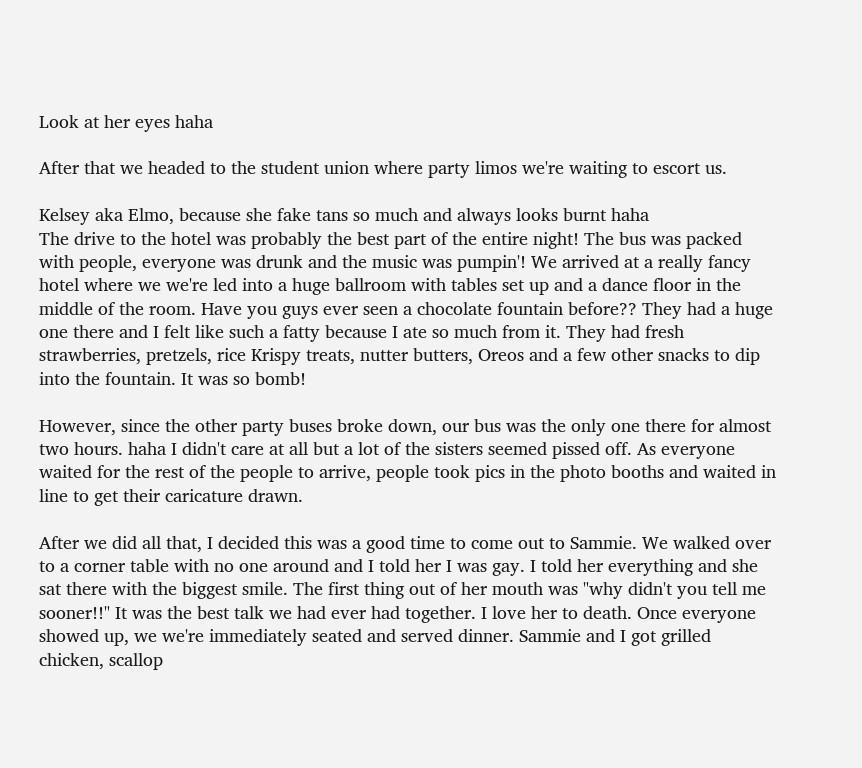Look at her eyes haha

After that we headed to the student union where party limos we're waiting to escort us.

Kelsey aka Elmo, because she fake tans so much and always looks burnt haha
The drive to the hotel was probably the best part of the entire night! The bus was packed with people, everyone was drunk and the music was pumpin'! We arrived at a really fancy hotel where we we're led into a huge ballroom with tables set up and a dance floor in the middle of the room. Have you guys ever seen a chocolate fountain before?? They had a huge one there and I felt like such a fatty because I ate so much from it. They had fresh strawberries, pretzels, rice Krispy treats, nutter butters, Oreos and a few other snacks to dip into the fountain. It was so bomb!

However, since the other party buses broke down, our bus was the only one there for almost two hours. haha I didn't care at all but a lot of the sisters seemed pissed off. As everyone waited for the rest of the people to arrive, people took pics in the photo booths and waited in line to get their caricature drawn.

After we did all that, I decided this was a good time to come out to Sammie. We walked over to a corner table with no one around and I told her I was gay. I told her everything and she sat there with the biggest smile. The first thing out of her mouth was "why didn't you tell me sooner!!" It was the best talk we had ever had together. I love her to death. Once everyone showed up, we we're immediately seated and served dinner. Sammie and I got grilled chicken, scallop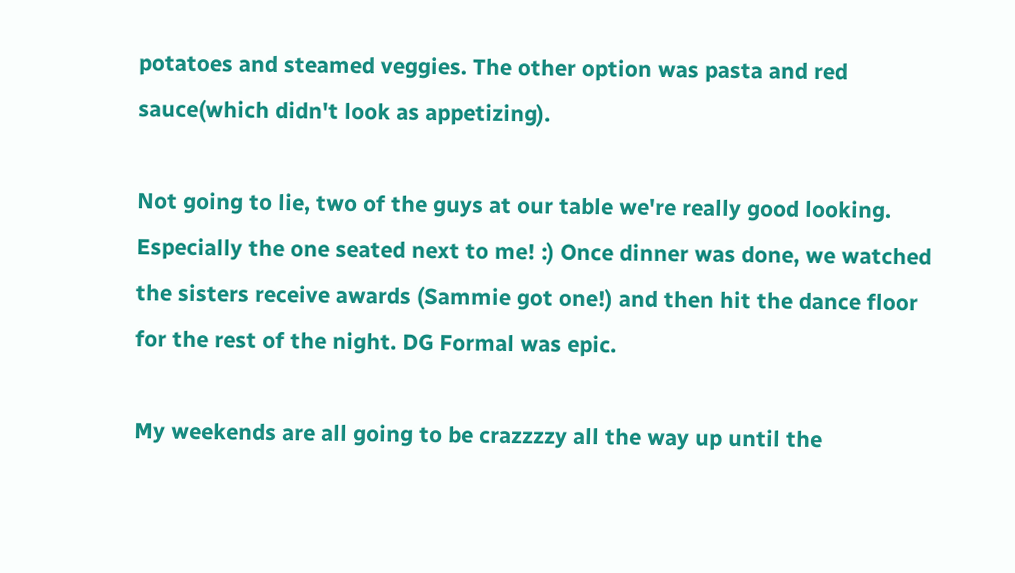potatoes and steamed veggies. The other option was pasta and red sauce(which didn't look as appetizing).

Not going to lie, two of the guys at our table we're really good looking. Especially the one seated next to me! :) Once dinner was done, we watched the sisters receive awards (Sammie got one!) and then hit the dance floor for the rest of the night. DG Formal was epic.

My weekends are all going to be crazzzzy all the way up until the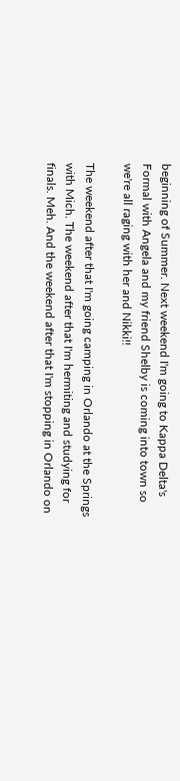beginning of Summer. Next weekend I'm going to Kappa Delta's Formal with Angela and my friend Shelby is coming into town so we're all raging with her and Nikki!!

The weekend after that I'm going camping in Orlando at the Springs with Mich. The weekend after that I'm hermiting and studying for finals. Meh. And the weekend after that I'm stopping in Orlando on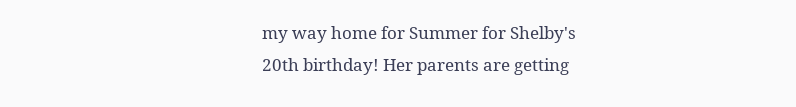my way home for Summer for Shelby's 20th birthday! Her parents are getting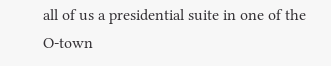all of us a presidential suite in one of the O-town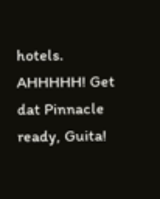hotels. AHHHHH! Get dat Pinnacle ready, Guita!